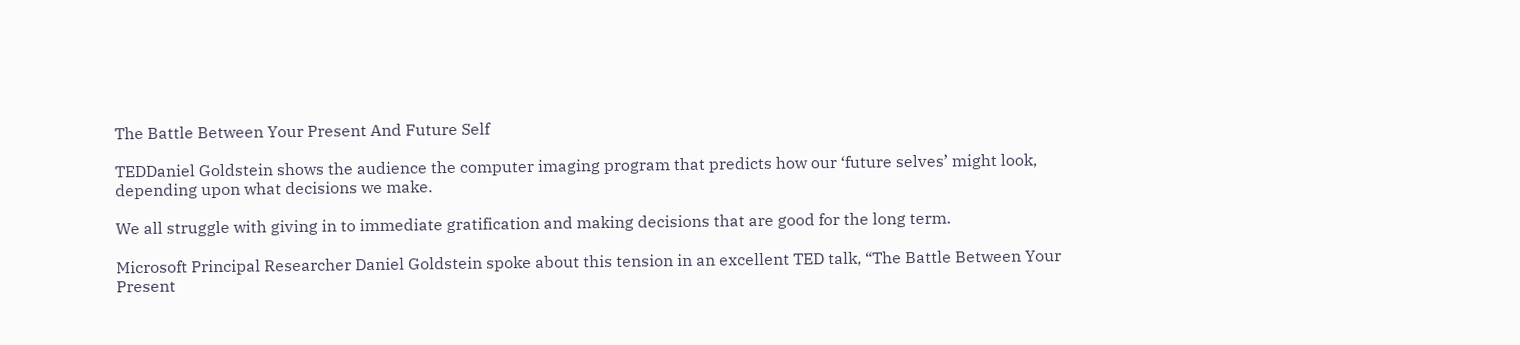The Battle Between Your Present And Future Self

TEDDaniel Goldstein shows the audience the computer imaging program that predicts how our ‘future selves’ might look, depending upon what decisions we make.

We all struggle with giving in to immediate gratification and making decisions that are good for the long term.

Microsoft Principal Researcher Daniel Goldstein spoke about this tension in an excellent TED talk, “The Battle Between Your Present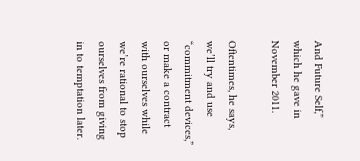And Future Self,” which he gave in November 2011.

Oftentimes, he says, we’ll try and use “commitment devices,” or make a contract with ourselves while we’re rational to stop ourselves from giving in to temptation later.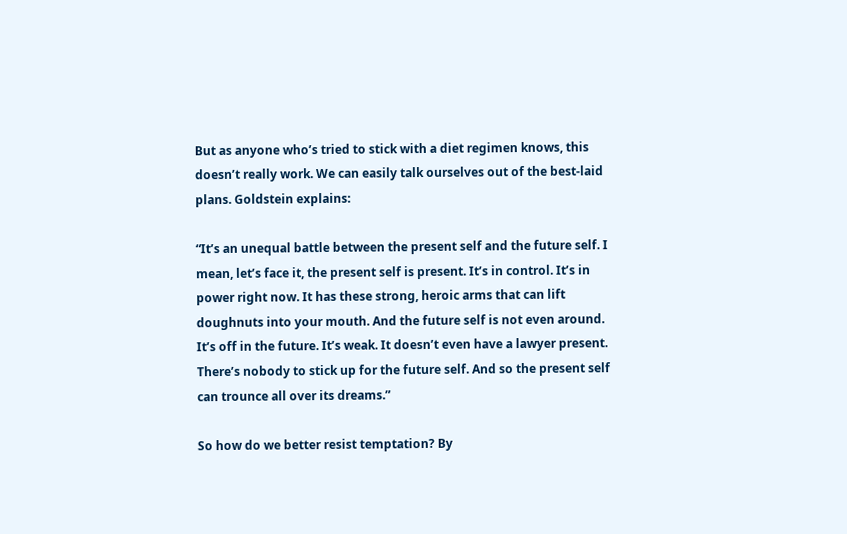But as anyone who’s tried to stick with a diet regimen knows, this doesn’t really work. We can easily talk ourselves out of the best-laid plans. Goldstein explains:

“It’s an unequal battle between the present self and the future self. I mean, let’s face it, the present self is present. It’s in control. It’s in power right now. It has these strong, heroic arms that can lift doughnuts into your mouth. And the future self is not even around. It’s off in the future. It’s weak. It doesn’t even have a lawyer present. There’s nobody to stick up for the future self. And so the present self can trounce all over its dreams.”

So how do we better resist temptation? By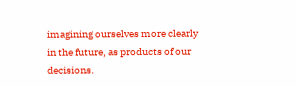imagining ourselves more clearly in the future, as products of our decisions.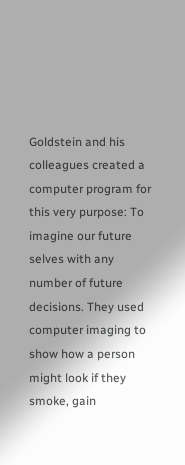Goldstein and his colleagues created a computer program for this very purpose: To imagine our future selves with any number of future decisions. They used computer imaging to show how a person might look if they smoke, gain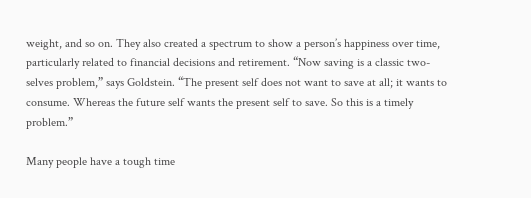weight, and so on. They also created a spectrum to show a person’s happiness over time, particularly related to financial decisions and retirement. “Now saving is a classic two-selves problem,” says Goldstein. “The present self does not want to save at all; it wants to consume. Whereas the future self wants the present self to save. So this is a timely problem.”

Many people have a tough time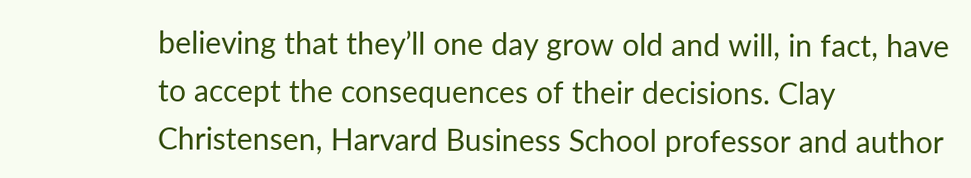believing that they’ll one day grow old and will, in fact, have to accept the consequences of their decisions. Clay Christensen, Harvard Business School professor and author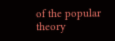of the popular theory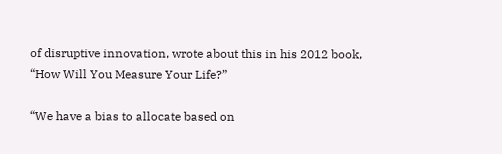of disruptive innovation, wrote about this in his 2012 book, “How Will You Measure Your Life?”

“We have a bias to allocate based on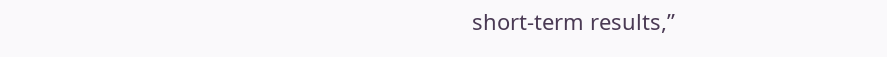short-term results,”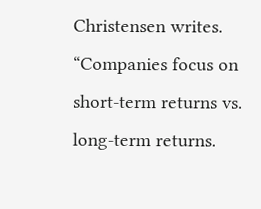Christensen writes. “Companies focus on short-term returns vs. long-term returns.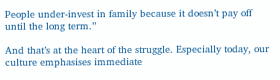People under-invest in family because it doesn’t pay off until the long term.”

And that’s at the heart of the struggle. Especially today, our culture emphasises immediate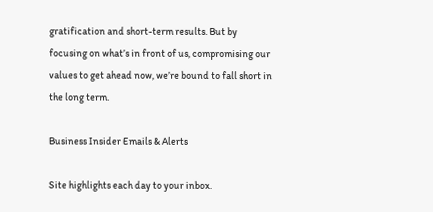gratification and short-term results. But by focusing on what’s in front of us, compromising our values to get ahead now, we’re bound to fall short in the long term.

Business Insider Emails & Alerts

Site highlights each day to your inbox.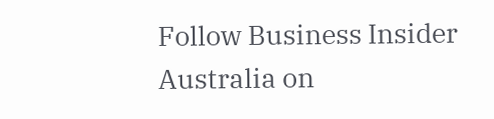Follow Business Insider Australia on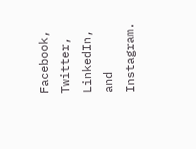Facebook, Twitter, LinkedIn, and Instagram.